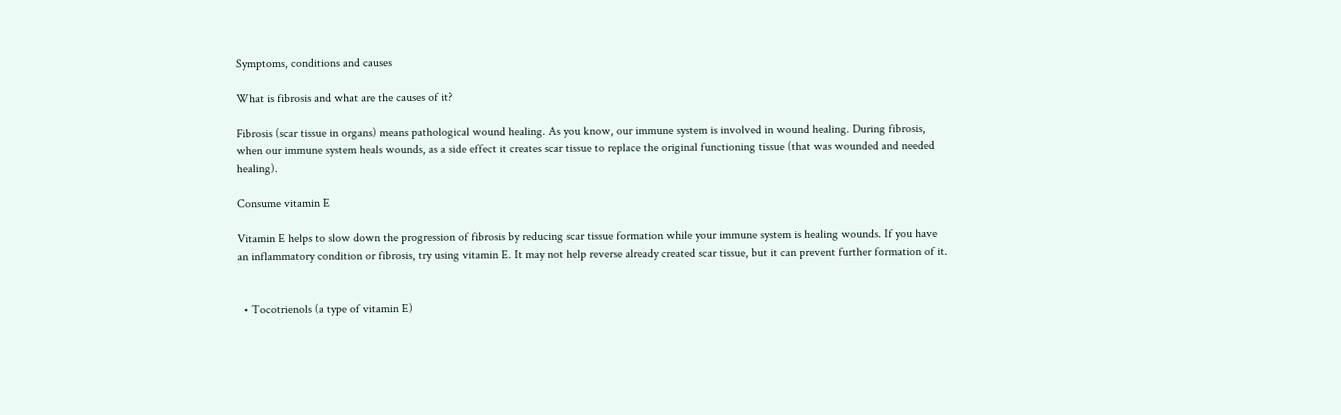Symptoms, conditions and causes

What is fibrosis and what are the causes of it?

Fibrosis (scar tissue in organs) means pathological wound healing. As you know, our immune system is involved in wound healing. During fibrosis, when our immune system heals wounds, as a side effect it creates scar tissue to replace the original functioning tissue (that was wounded and needed healing).

Consume vitamin E

Vitamin E helps to slow down the progression of fibrosis by reducing scar tissue formation while your immune system is healing wounds. If you have an inflammatory condition or fibrosis, try using vitamin E. It may not help reverse already created scar tissue, but it can prevent further formation of it.


  • Tocotrienols (a type of vitamin E)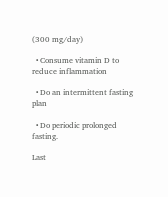(300 mg/day)

  • Consume vitamin D to reduce inflammation

  • Do an intermittent fasting plan

  • Do periodic prolonged fasting.

Last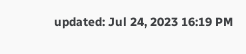updated: Jul 24, 2023 16:19 PM